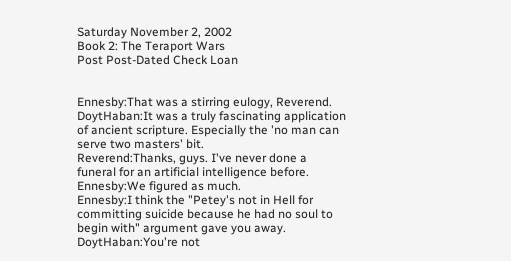Saturday November 2, 2002
Book 2: The Teraport Wars
Post Post-Dated Check Loan


Ennesby:That was a stirring eulogy, Reverend.
DoytHaban:It was a truly fascinating application of ancient scripture. Especially the 'no man can serve two masters' bit.
Reverend:Thanks, guys. I've never done a funeral for an artificial intelligence before.
Ennesby:We figured as much.
Ennesby:I think the "Petey's not in Hell for committing suicide because he had no soul to begin with" argument gave you away.
DoytHaban:You're not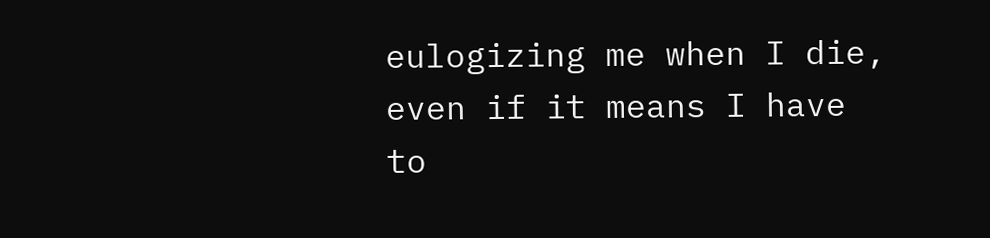eulogizing me when I die, even if it means I have to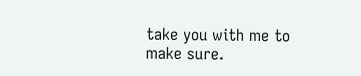take you with me to make sure.